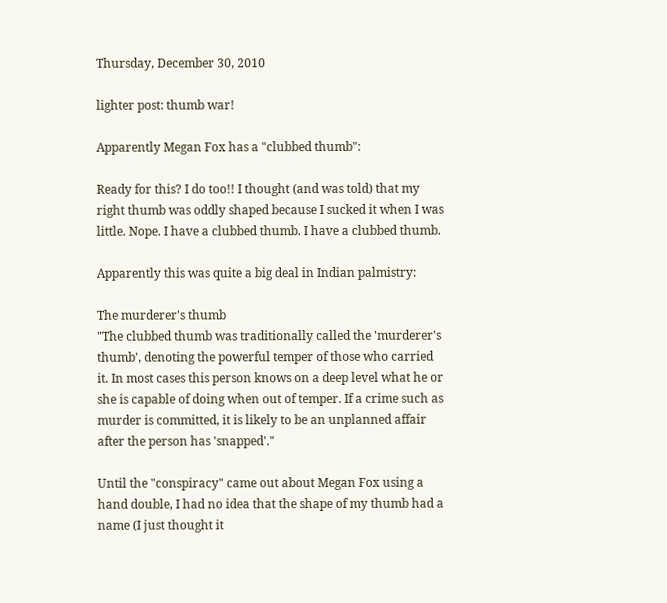Thursday, December 30, 2010

lighter post: thumb war!

Apparently Megan Fox has a "clubbed thumb":

Ready for this? I do too!! I thought (and was told) that my right thumb was oddly shaped because I sucked it when I was little. Nope. I have a clubbed thumb. I have a clubbed thumb.

Apparently this was quite a big deal in Indian palmistry:

The murderer's thumb
"The clubbed thumb was traditionally called the 'murderer's thumb', denoting the powerful temper of those who carried it. In most cases this person knows on a deep level what he or she is capable of doing when out of temper. If a crime such as murder is committed, it is likely to be an unplanned affair after the person has 'snapped'."

Until the "conspiracy" came out about Megan Fox using a hand double, I had no idea that the shape of my thumb had a name (I just thought it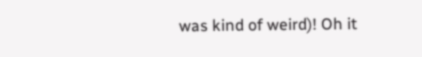was kind of weird)! Oh it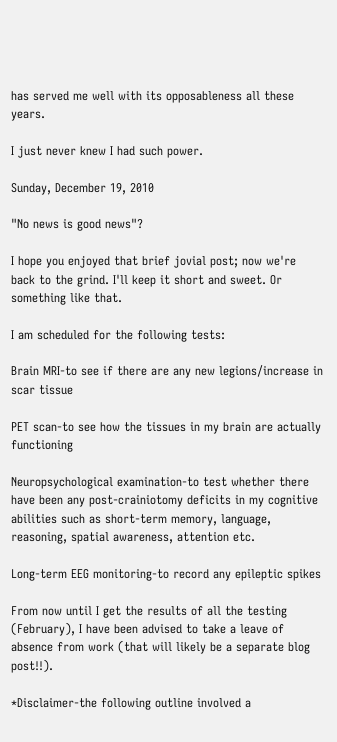has served me well with its opposableness all these years.

I just never knew I had such power.

Sunday, December 19, 2010

"No news is good news"?

I hope you enjoyed that brief jovial post; now we're back to the grind. I'll keep it short and sweet. Or something like that.

I am scheduled for the following tests:

Brain MRI-to see if there are any new legions/increase in scar tissue

PET scan-to see how the tissues in my brain are actually functioning

Neuropsychological examination-to test whether there have been any post-crainiotomy deficits in my cognitive abilities such as short-term memory, language, reasoning, spatial awareness, attention etc.

Long-term EEG monitoring-to record any epileptic spikes

From now until I get the results of all the testing (February), I have been advised to take a leave of absence from work (that will likely be a separate blog post!!).

*Disclaimer-the following outline involved a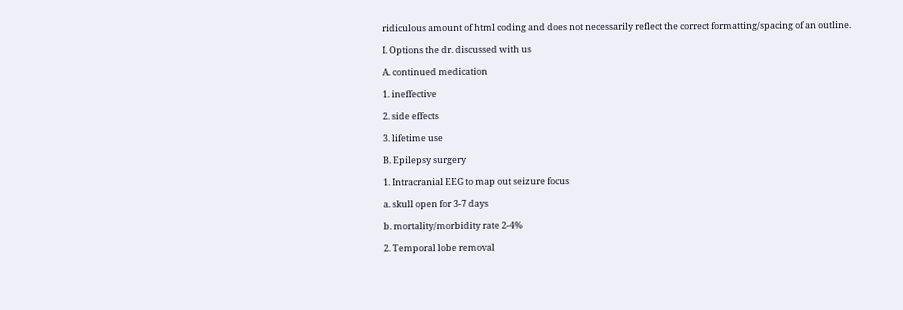ridiculous amount of html coding and does not necessarily reflect the correct formatting/spacing of an outline.

I. Options the dr. discussed with us

A. continued medication

1. ineffective

2. side effects

3. lifetime use

B. Epilepsy surgery

1. Intracranial EEG to map out seizure focus

a. skull open for 3-7 days

b. mortality/morbidity rate 2-4%

2. Temporal lobe removal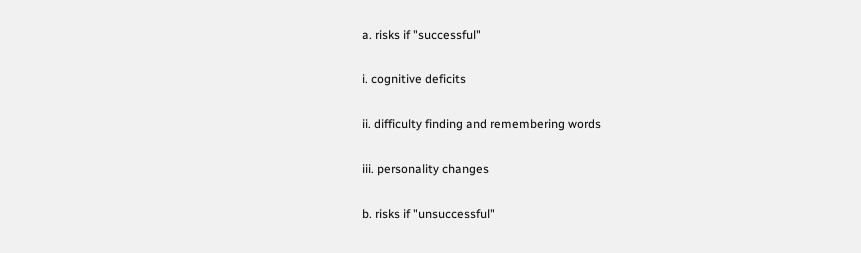a. risks if "successful"

i. cognitive deficits

ii. difficulty finding and remembering words

iii. personality changes

b. risks if "unsuccessful"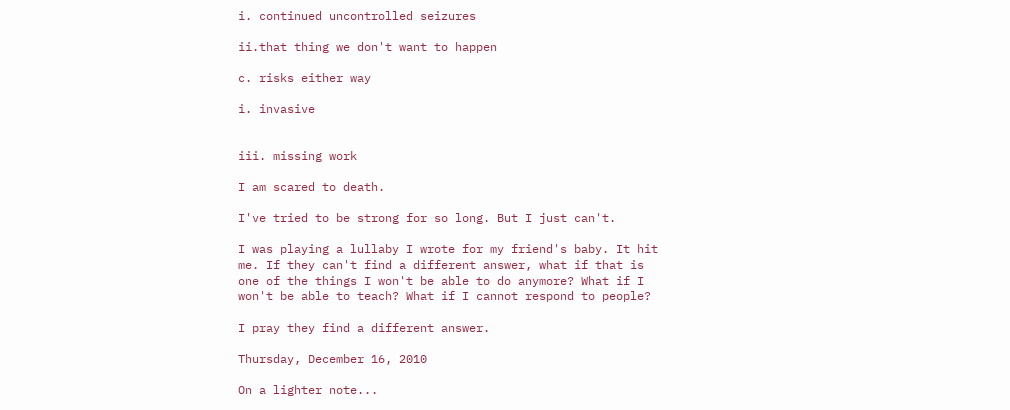i. continued uncontrolled seizures

ii.that thing we don't want to happen

c. risks either way

i. invasive


iii. missing work

I am scared to death.

I've tried to be strong for so long. But I just can't.

I was playing a lullaby I wrote for my friend's baby. It hit me. If they can't find a different answer, what if that is one of the things I won't be able to do anymore? What if I won't be able to teach? What if I cannot respond to people?

I pray they find a different answer.

Thursday, December 16, 2010

On a lighter note...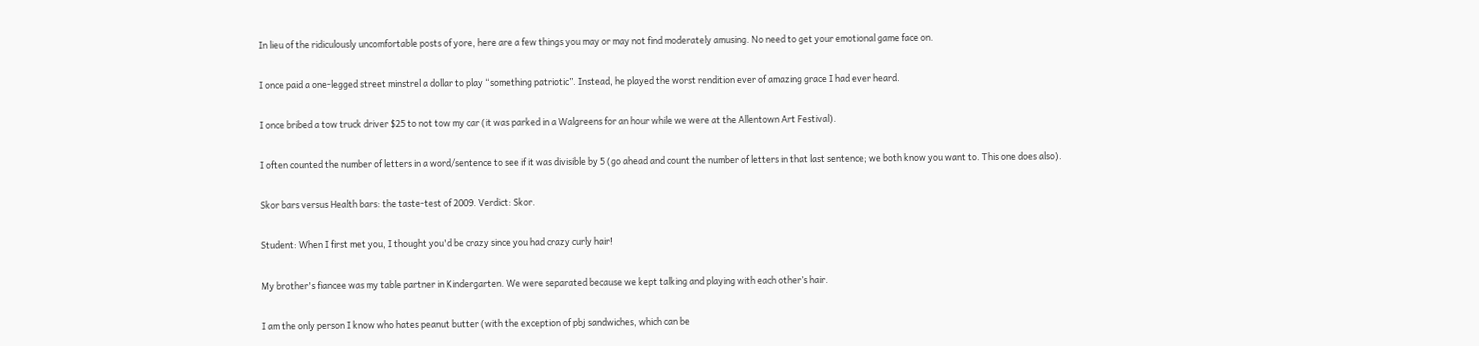In lieu of the ridiculously uncomfortable posts of yore, here are a few things you may or may not find moderately amusing. No need to get your emotional game face on.

I once paid a one-legged street minstrel a dollar to play “something patriotic”. Instead, he played the worst rendition ever of amazing grace I had ever heard.

I once bribed a tow truck driver $25 to not tow my car (it was parked in a Walgreens for an hour while we were at the Allentown Art Festival).

I often counted the number of letters in a word/sentence to see if it was divisible by 5 (go ahead and count the number of letters in that last sentence; we both know you want to. This one does also).

Skor bars versus Health bars: the taste-test of 2009. Verdict: Skor.

Student: When I first met you, I thought you'd be crazy since you had crazy curly hair!

My brother's fiancee was my table partner in Kindergarten. We were separated because we kept talking and playing with each other’s hair.

I am the only person I know who hates peanut butter (with the exception of pbj sandwiches, which can be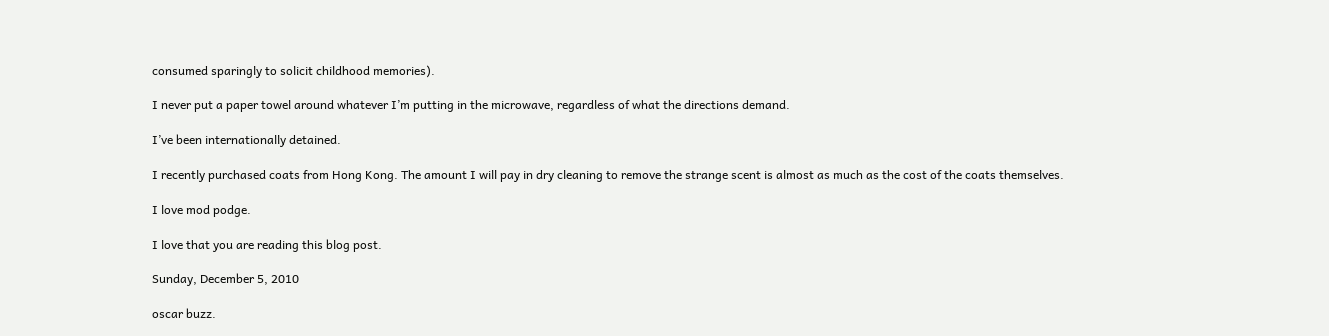consumed sparingly to solicit childhood memories).

I never put a paper towel around whatever I’m putting in the microwave, regardless of what the directions demand.

I’ve been internationally detained.

I recently purchased coats from Hong Kong. The amount I will pay in dry cleaning to remove the strange scent is almost as much as the cost of the coats themselves.

I love mod podge.

I love that you are reading this blog post.

Sunday, December 5, 2010

oscar buzz.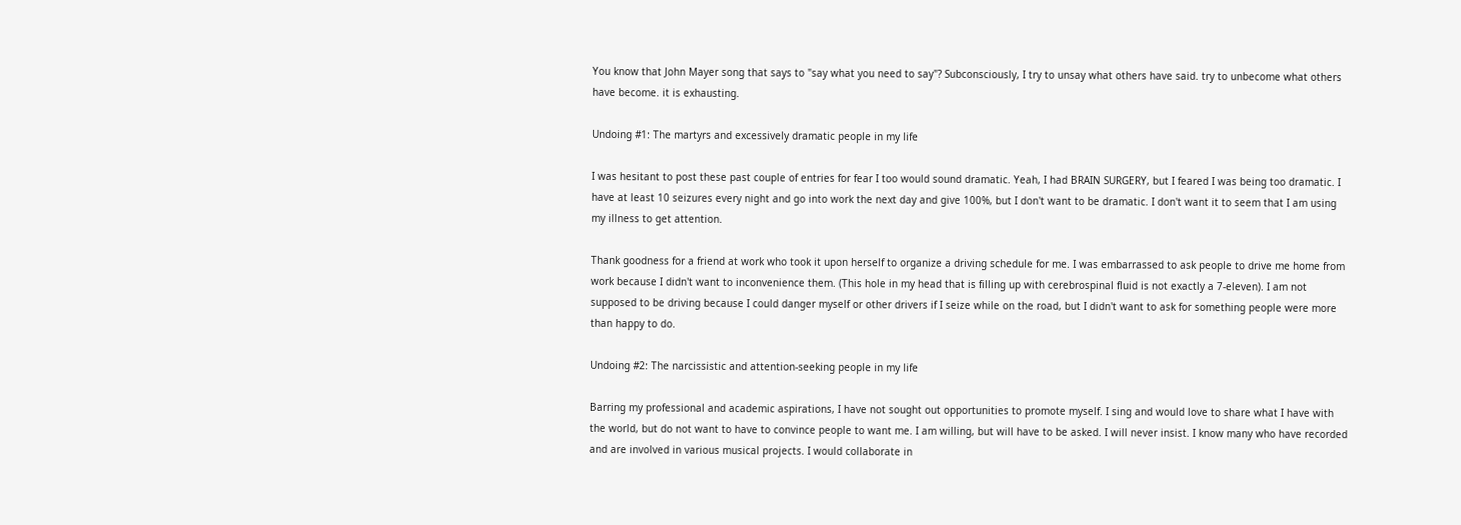You know that John Mayer song that says to "say what you need to say"? Subconsciously, I try to unsay what others have said. try to unbecome what others have become. it is exhausting.

Undoing #1: The martyrs and excessively dramatic people in my life

I was hesitant to post these past couple of entries for fear I too would sound dramatic. Yeah, I had BRAIN SURGERY, but I feared I was being too dramatic. I have at least 10 seizures every night and go into work the next day and give 100%, but I don't want to be dramatic. I don't want it to seem that I am using my illness to get attention.

Thank goodness for a friend at work who took it upon herself to organize a driving schedule for me. I was embarrassed to ask people to drive me home from work because I didn't want to inconvenience them. (This hole in my head that is filling up with cerebrospinal fluid is not exactly a 7-eleven). I am not supposed to be driving because I could danger myself or other drivers if I seize while on the road, but I didn't want to ask for something people were more than happy to do.

Undoing #2: The narcissistic and attention-seeking people in my life

Barring my professional and academic aspirations, I have not sought out opportunities to promote myself. I sing and would love to share what I have with the world, but do not want to have to convince people to want me. I am willing, but will have to be asked. I will never insist. I know many who have recorded and are involved in various musical projects. I would collaborate in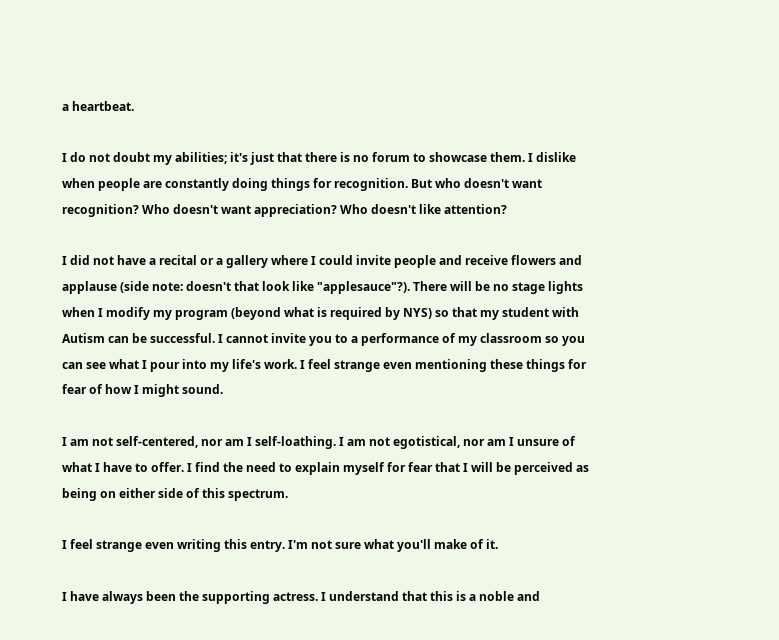a heartbeat.

I do not doubt my abilities; it's just that there is no forum to showcase them. I dislike when people are constantly doing things for recognition. But who doesn't want recognition? Who doesn't want appreciation? Who doesn't like attention?

I did not have a recital or a gallery where I could invite people and receive flowers and applause (side note: doesn't that look like "applesauce"?). There will be no stage lights when I modify my program (beyond what is required by NYS) so that my student with Autism can be successful. I cannot invite you to a performance of my classroom so you can see what I pour into my life's work. I feel strange even mentioning these things for fear of how I might sound.

I am not self-centered, nor am I self-loathing. I am not egotistical, nor am I unsure of what I have to offer. I find the need to explain myself for fear that I will be perceived as being on either side of this spectrum.

I feel strange even writing this entry. I'm not sure what you'll make of it.

I have always been the supporting actress. I understand that this is a noble and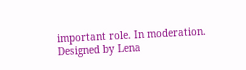important role. In moderation.
Designed by Lena